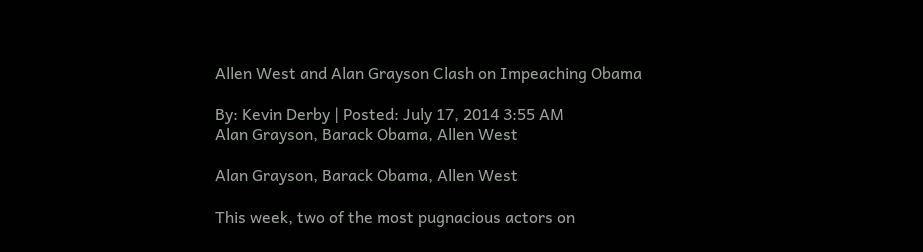Allen West and Alan Grayson Clash on Impeaching Obama

By: Kevin Derby | Posted: July 17, 2014 3:55 AM
Alan Grayson, Barack Obama, Allen West

Alan Grayson, Barack Obama, Allen West

This week, two of the most pugnacious actors on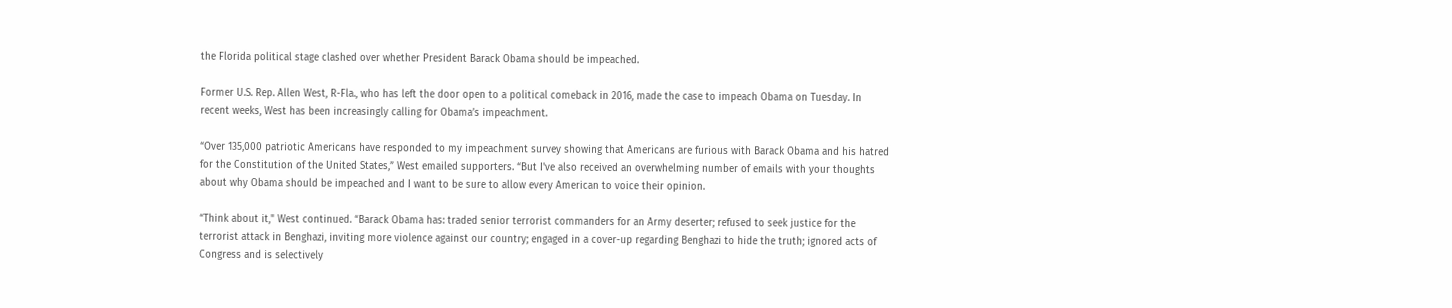the Florida political stage clashed over whether President Barack Obama should be impeached.

Former U.S. Rep. Allen West, R-Fla., who has left the door open to a political comeback in 2016, made the case to impeach Obama on Tuesday. In recent weeks, West has been increasingly calling for Obama’s impeachment.

“Over 135,000 patriotic Americans have responded to my impeachment survey showing that Americans are furious with Barack Obama and his hatred for the Constitution of the United States,” West emailed supporters. “But I've also received an overwhelming number of emails with your thoughts about why Obama should be impeached and I want to be sure to allow every American to voice their opinion.

“Think about it," West continued. “Barack Obama has: traded senior terrorist commanders for an Army deserter; refused to seek justice for the terrorist attack in Benghazi, inviting more violence against our country; engaged in a cover-up regarding Benghazi to hide the truth; ignored acts of Congress and is selectively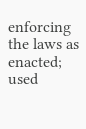enforcing the laws as enacted; used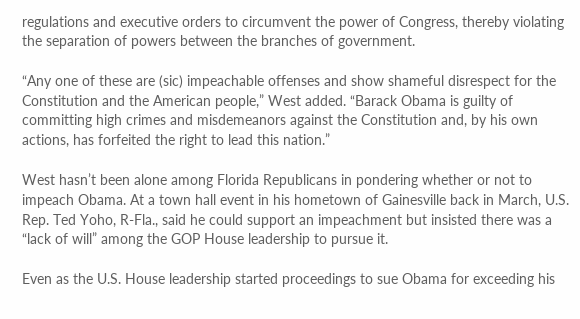regulations and executive orders to circumvent the power of Congress, thereby violating the separation of powers between the branches of government.

“Any one of these are (sic) impeachable offenses and show shameful disrespect for the Constitution and the American people,” West added. “Barack Obama is guilty of committing high crimes and misdemeanors against the Constitution and, by his own actions, has forfeited the right to lead this nation.”

West hasn’t been alone among Florida Republicans in pondering whether or not to impeach Obama. At a town hall event in his hometown of Gainesville back in March, U.S. Rep. Ted Yoho, R-Fla., said he could support an impeachment but insisted there was a “lack of will” among the GOP House leadership to pursue it.

Even as the U.S. House leadership started proceedings to sue Obama for exceeding his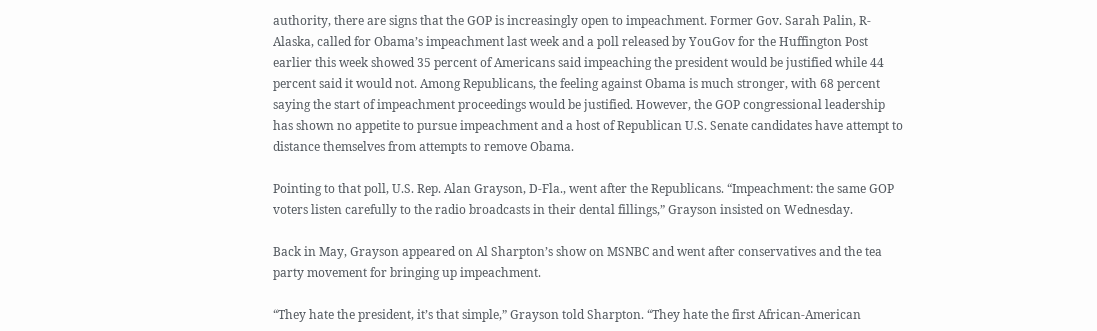authority, there are signs that the GOP is increasingly open to impeachment. Former Gov. Sarah Palin, R-Alaska, called for Obama’s impeachment last week and a poll released by YouGov for the Huffington Post earlier this week showed 35 percent of Americans said impeaching the president would be justified while 44 percent said it would not. Among Republicans, the feeling against Obama is much stronger, with 68 percent saying the start of impeachment proceedings would be justified. However, the GOP congressional leadership has shown no appetite to pursue impeachment and a host of Republican U.S. Senate candidates have attempt to distance themselves from attempts to remove Obama.

Pointing to that poll, U.S. Rep. Alan Grayson, D-Fla., went after the Republicans. “Impeachment: the same GOP voters listen carefully to the radio broadcasts in their dental fillings,” Grayson insisted on Wednesday.

Back in May, Grayson appeared on Al Sharpton’s show on MSNBC and went after conservatives and the tea party movement for bringing up impeachment.

“They hate the president, it’s that simple,” Grayson told Sharpton. “They hate the first African-American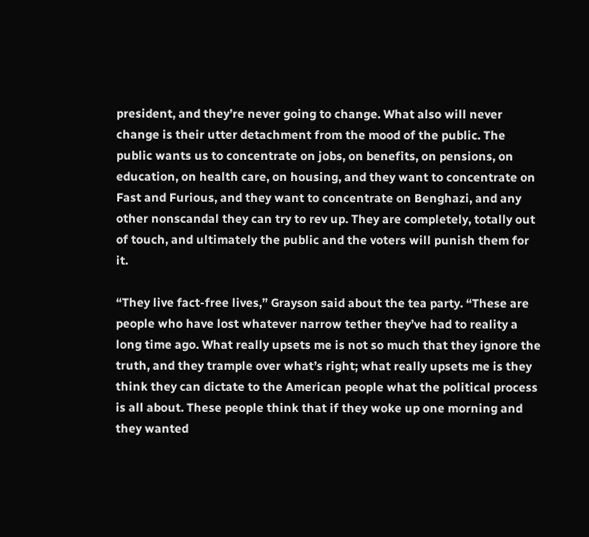president, and they’re never going to change. What also will never change is their utter detachment from the mood of the public. The public wants us to concentrate on jobs, on benefits, on pensions, on education, on health care, on housing, and they want to concentrate on Fast and Furious, and they want to concentrate on Benghazi, and any other nonscandal they can try to rev up. They are completely, totally out of touch, and ultimately the public and the voters will punish them for it.

“They live fact-free lives,” Grayson said about the tea party. “These are people who have lost whatever narrow tether they’ve had to reality a long time ago. What really upsets me is not so much that they ignore the truth, and they trample over what’s right; what really upsets me is they think they can dictate to the American people what the political process is all about. These people think that if they woke up one morning and they wanted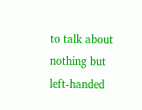to talk about nothing but left-handed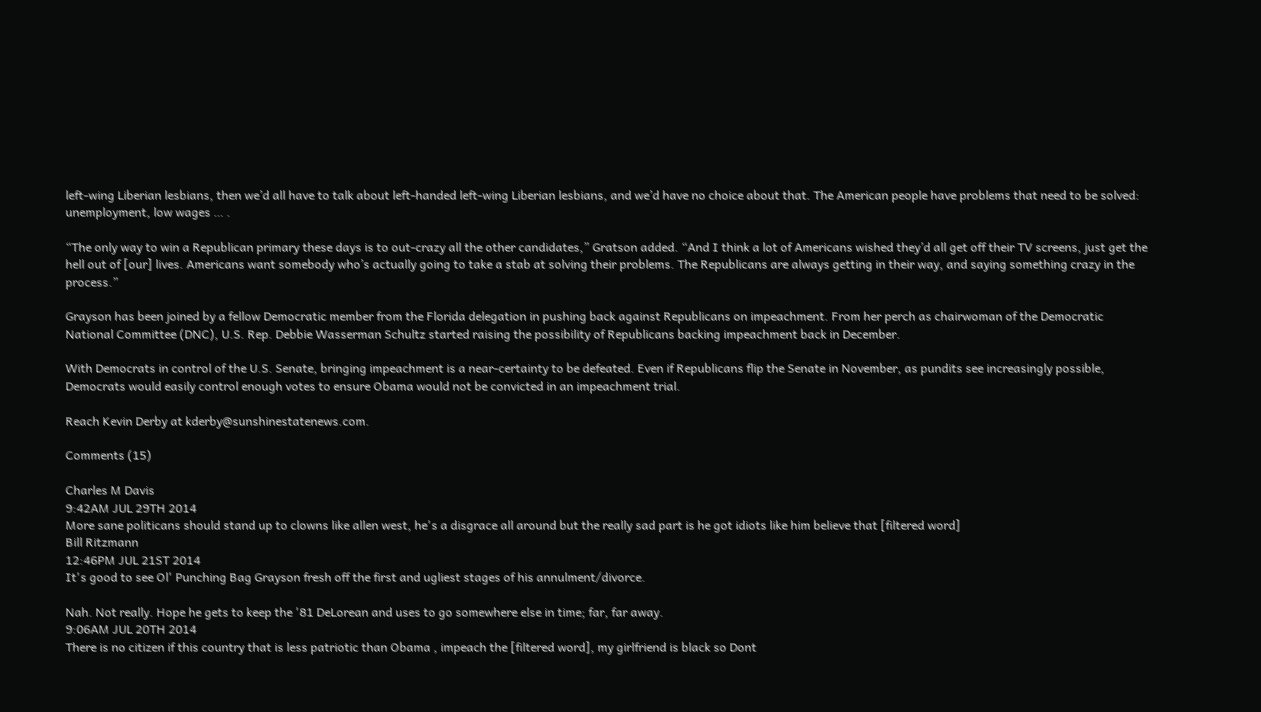left-wing Liberian lesbians, then we’d all have to talk about left-handed left-wing Liberian lesbians, and we’d have no choice about that. The American people have problems that need to be solved: unemployment, low wages … .

“The only way to win a Republican primary these days is to out-crazy all the other candidates,” Gratson added. “And I think a lot of Americans wished they’d all get off their TV screens, just get the hell out of [our] lives. Americans want somebody who’s actually going to take a stab at solving their problems. The Republicans are always getting in their way, and saying something crazy in the process.”

Grayson has been joined by a fellow Democratic member from the Florida delegation in pushing back against Republicans on impeachment. From her perch as chairwoman of the Democratic National Committee (DNC), U.S. Rep. Debbie Wasserman Schultz started raising the possibility of Republicans backing impeachment back in December.

With Democrats in control of the U.S. Senate, bringing impeachment is a near-certainty to be defeated. Even if Republicans flip the Senate in November, as pundits see increasingly possible, Democrats would easily control enough votes to ensure Obama would not be convicted in an impeachment trial.

Reach Kevin Derby at kderby@sunshinestatenews.com.

Comments (15)

Charles M Davis
9:42AM JUL 29TH 2014
More sane politicans should stand up to clowns like allen west, he's a disgrace all around but the really sad part is he got idiots like him believe that [filtered word]
Bill Ritzmann
12:46PM JUL 21ST 2014
It's good to see Ol' Punching Bag Grayson fresh off the first and ugliest stages of his annulment/divorce.

Nah. Not really. Hope he gets to keep the '81 DeLorean and uses to go somewhere else in time; far, far away.
9:06AM JUL 20TH 2014
There is no citizen if this country that is less patriotic than Obama , impeach the [filtered word], my girlfriend is black so Dont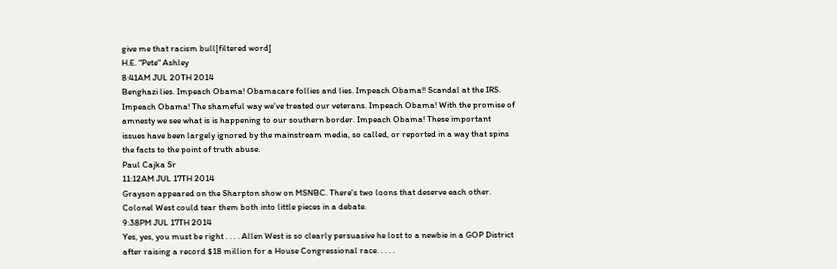give me that racism bull[filtered word]
H.E. "Pete" Ashley
8:41AM JUL 20TH 2014
Benghazi lies. Impeach Obama! Obamacare follies and lies. Impeach Obama!! Scandal at the IRS. Impeach Obama! The shameful way we’ve treated our veterans. Impeach Obama! With the promise of amnesty we see what is is happening to our southern border. Impeach Obama! These important issues have been largely ignored by the mainstream media, so called, or reported in a way that spins the facts to the point of truth abuse.
Paul Cajka Sr
11:12AM JUL 17TH 2014
Grayson appeared on the Sharpton show on MSNBC. There's two loons that deserve each other. Colonel West could tear them both into little pieces in a debate.
9:38PM JUL 17TH 2014
Yes, yes, you must be right . . . . Allen West is so clearly persuasive he lost to a newbie in a GOP District after raising a record $18 million for a House Congressional race. . . . .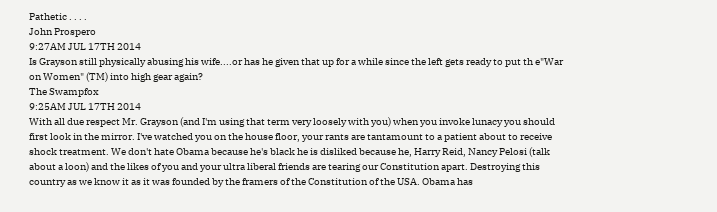Pathetic . . . .
John Prospero
9:27AM JUL 17TH 2014
Is Grayson still physically abusing his wife....or has he given that up for a while since the left gets ready to put th e"War on Women" (TM) into high gear again?
The Swampfox
9:25AM JUL 17TH 2014
With all due respect Mr. Grayson (and I'm using that term very loosely with you) when you invoke lunacy you should first look in the mirror. I've watched you on the house floor, your rants are tantamount to a patient about to receive shock treatment. We don't hate Obama because he's black he is disliked because he, Harry Reid, Nancy Pelosi (talk about a loon) and the likes of you and your ultra liberal friends are tearing our Constitution apart. Destroying this country as we know it as it was founded by the framers of the Constitution of the USA. Obama has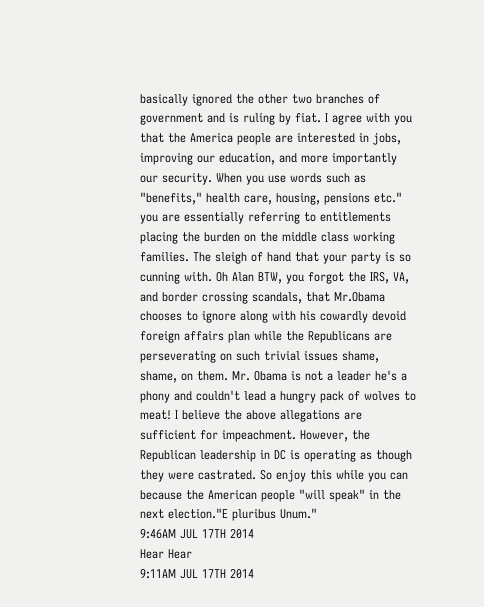basically ignored the other two branches of government and is ruling by fiat. I agree with you that the America people are interested in jobs, improving our education, and more importantly our security. When you use words such as "benefits," health care, housing, pensions etc." you are essentially referring to entitlements placing the burden on the middle class working families. The sleigh of hand that your party is so cunning with. Oh Alan BTW, you forgot the IRS, VA, and border crossing scandals, that Mr.Obama chooses to ignore along with his cowardly devoid foreign affairs plan while the Republicans are perseverating on such trivial issues shame, shame, on them. Mr. Obama is not a leader he's a phony and couldn't lead a hungry pack of wolves to meat! I believe the above allegations are sufficient for impeachment. However, the Republican leadership in DC is operating as though they were castrated. So enjoy this while you can because the American people "will speak" in the next election."E pluribus Unum."
9:46AM JUL 17TH 2014
Hear Hear
9:11AM JUL 17TH 2014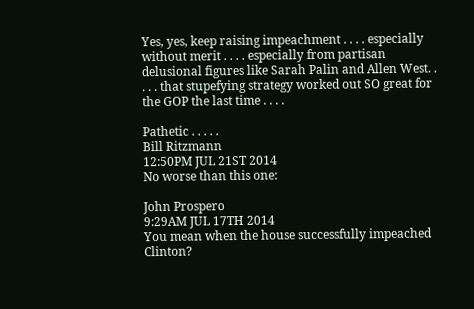Yes, yes, keep raising impeachment . . . . especially without merit . . . . especially from partisan delusional figures like Sarah Palin and Allen West. . . . . that stupefying strategy worked out SO great for the GOP the last time . . . .

Pathetic . . . . .
Bill Ritzmann
12:50PM JUL 21ST 2014
No worse than this one:

John Prospero
9:29AM JUL 17TH 2014
You mean when the house successfully impeached Clinton?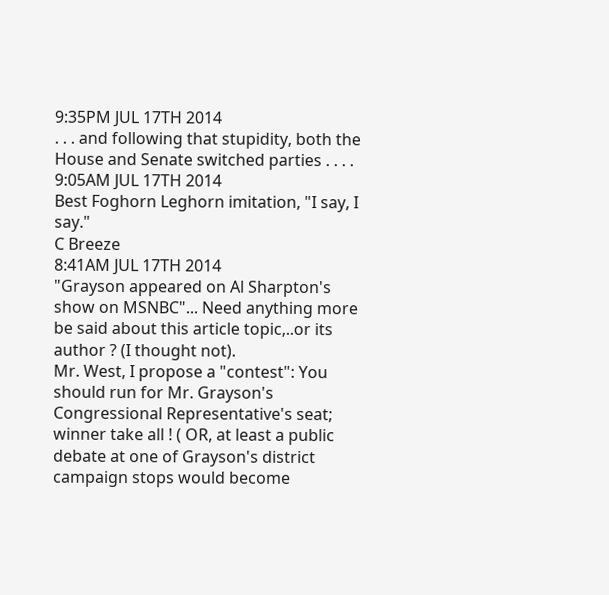9:35PM JUL 17TH 2014
. . . and following that stupidity, both the House and Senate switched parties . . . .
9:05AM JUL 17TH 2014
Best Foghorn Leghorn imitation, "I say, I say."
C Breeze
8:41AM JUL 17TH 2014
"Grayson appeared on Al Sharpton's show on MSNBC"... Need anything more be said about this article topic,..or its author ? (I thought not).
Mr. West, I propose a "contest": You should run for Mr. Grayson's Congressional Representative's seat; winner take all ! ( OR, at least a public debate at one of Grayson's district campaign stops would become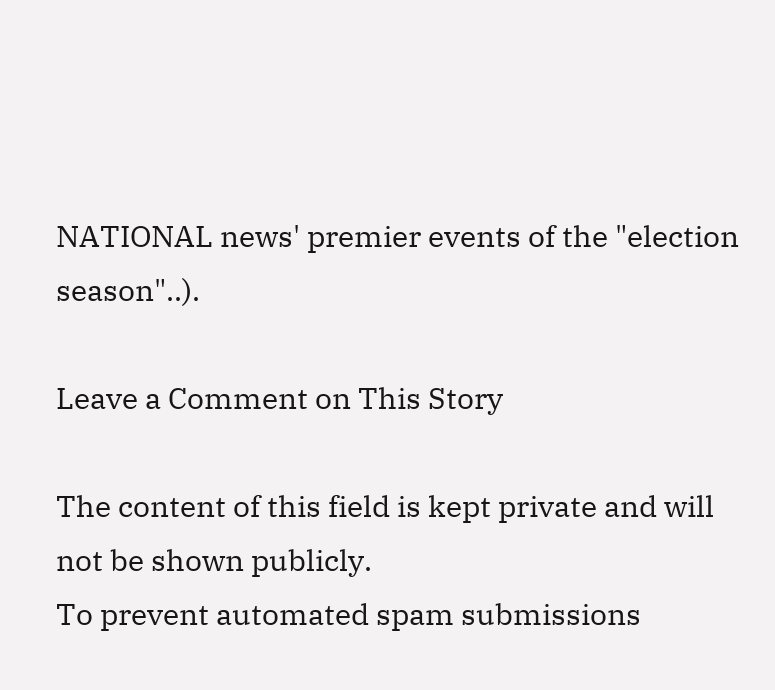NATIONAL news' premier events of the "election season"..).

Leave a Comment on This Story

The content of this field is kept private and will not be shown publicly.
To prevent automated spam submissions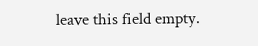leave this field empty.